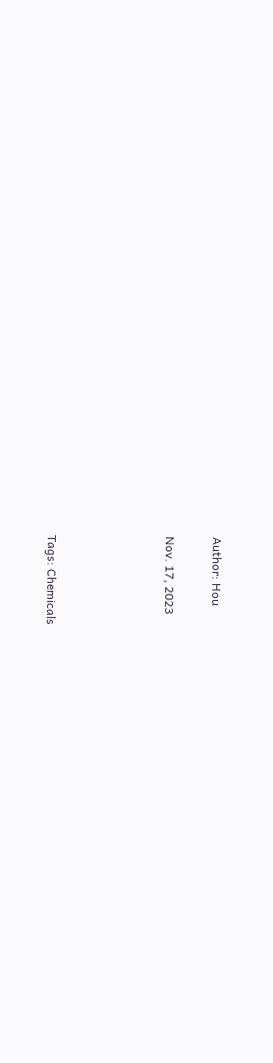Author: Hou

Nov. 17, 2023




Tags: Chemicals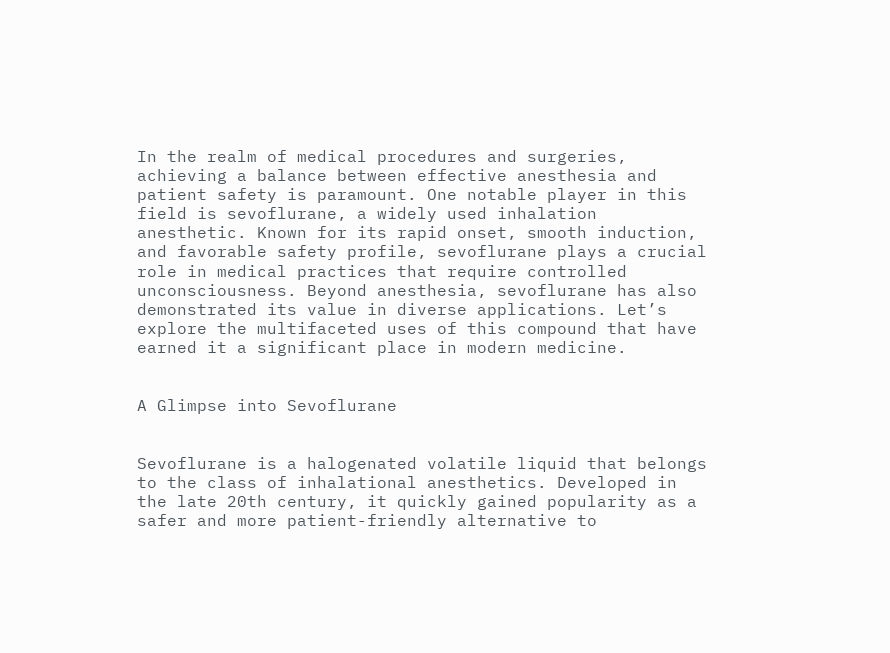In the realm of medical procedures and surgeries, achieving a balance between effective anesthesia and patient safety is paramount. One notable player in this field is sevoflurane, a widely used inhalation anesthetic. Known for its rapid onset, smooth induction, and favorable safety profile, sevoflurane plays a crucial role in medical practices that require controlled unconsciousness. Beyond anesthesia, sevoflurane has also demonstrated its value in diverse applications. Let’s explore the multifaceted uses of this compound that have earned it a significant place in modern medicine.


A Glimpse into Sevoflurane


Sevoflurane is a halogenated volatile liquid that belongs to the class of inhalational anesthetics. Developed in the late 20th century, it quickly gained popularity as a safer and more patient-friendly alternative to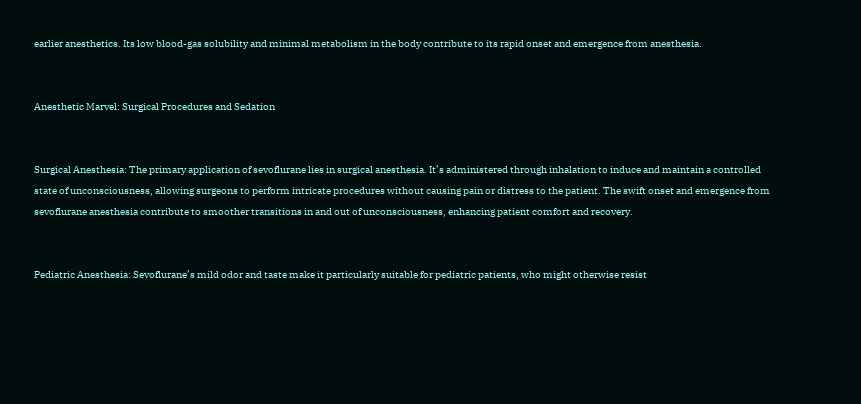earlier anesthetics. Its low blood-gas solubility and minimal metabolism in the body contribute to its rapid onset and emergence from anesthesia.


Anesthetic Marvel: Surgical Procedures and Sedation


Surgical Anesthesia: The primary application of sevoflurane lies in surgical anesthesia. It’s administered through inhalation to induce and maintain a controlled state of unconsciousness, allowing surgeons to perform intricate procedures without causing pain or distress to the patient. The swift onset and emergence from sevoflurane anesthesia contribute to smoother transitions in and out of unconsciousness, enhancing patient comfort and recovery.


Pediatric Anesthesia: Sevoflurane’s mild odor and taste make it particularly suitable for pediatric patients, who might otherwise resist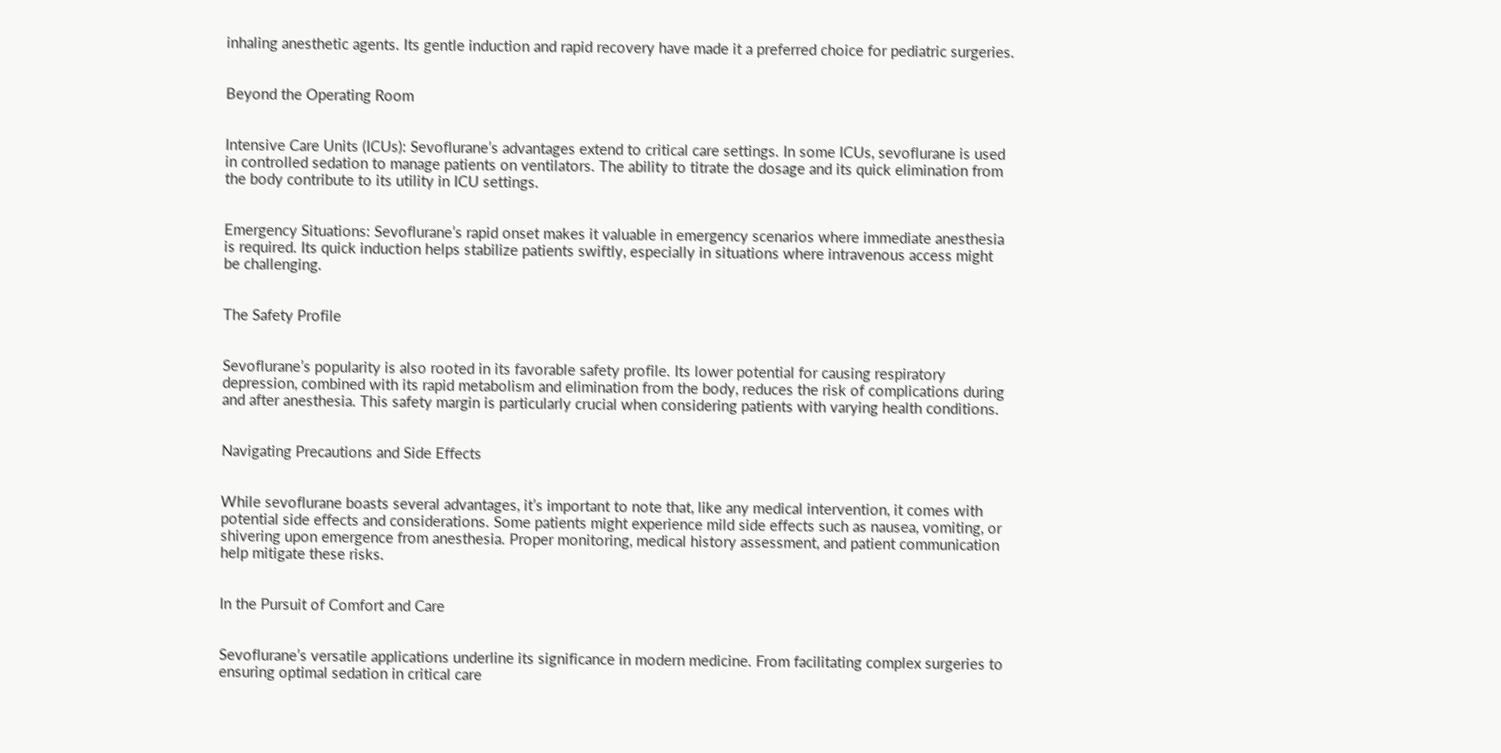inhaling anesthetic agents. Its gentle induction and rapid recovery have made it a preferred choice for pediatric surgeries.


Beyond the Operating Room


Intensive Care Units (ICUs): Sevoflurane’s advantages extend to critical care settings. In some ICUs, sevoflurane is used in controlled sedation to manage patients on ventilators. The ability to titrate the dosage and its quick elimination from the body contribute to its utility in ICU settings.


Emergency Situations: Sevoflurane’s rapid onset makes it valuable in emergency scenarios where immediate anesthesia is required. Its quick induction helps stabilize patients swiftly, especially in situations where intravenous access might be challenging.


The Safety Profile


Sevoflurane’s popularity is also rooted in its favorable safety profile. Its lower potential for causing respiratory depression, combined with its rapid metabolism and elimination from the body, reduces the risk of complications during and after anesthesia. This safety margin is particularly crucial when considering patients with varying health conditions.


Navigating Precautions and Side Effects


While sevoflurane boasts several advantages, it’s important to note that, like any medical intervention, it comes with potential side effects and considerations. Some patients might experience mild side effects such as nausea, vomiting, or shivering upon emergence from anesthesia. Proper monitoring, medical history assessment, and patient communication help mitigate these risks.


In the Pursuit of Comfort and Care


Sevoflurane’s versatile applications underline its significance in modern medicine. From facilitating complex surgeries to ensuring optimal sedation in critical care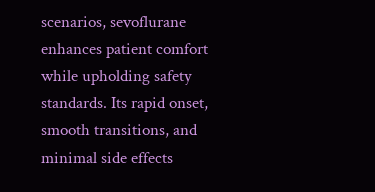scenarios, sevoflurane enhances patient comfort while upholding safety standards. Its rapid onset, smooth transitions, and minimal side effects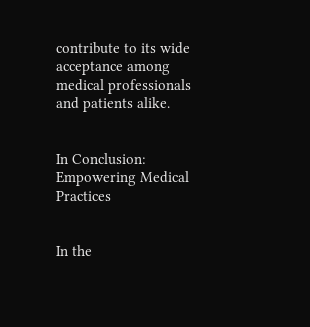contribute to its wide acceptance among medical professionals and patients alike.


In Conclusion: Empowering Medical Practices


In the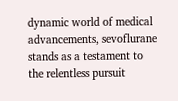dynamic world of medical advancements, sevoflurane stands as a testament to the relentless pursuit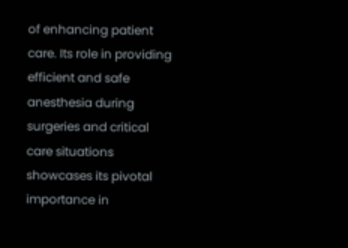of enhancing patient care. Its role in providing efficient and safe anesthesia during surgeries and critical care situations showcases its pivotal importance in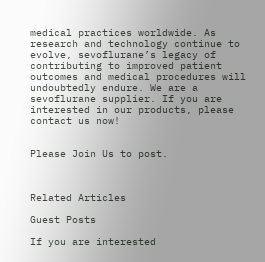medical practices worldwide. As research and technology continue to evolve, sevoflurane’s legacy of contributing to improved patient outcomes and medical procedures will undoubtedly endure. We are a sevoflurane supplier. If you are interested in our products, please contact us now!


Please Join Us to post.



Related Articles

Guest Posts

If you are interested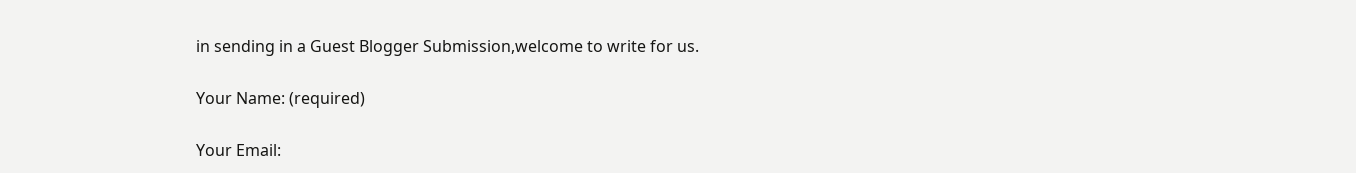in sending in a Guest Blogger Submission,welcome to write for us.

Your Name: (required)

Your Email: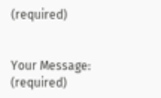(required)


Your Message: (required)